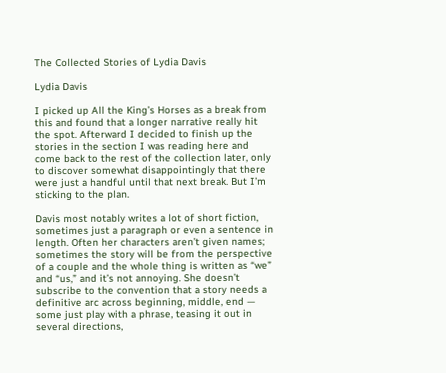The Collected Stories of Lydia Davis

Lydia Davis

I picked up All the King’s Horses as a break from this and found that a longer narrative really hit the spot. Afterward I decided to finish up the stories in the section I was reading here and come back to the rest of the collection later, only to discover somewhat disappointingly that there were just a handful until that next break. But I’m sticking to the plan.

Davis most notably writes a lot of short fiction, sometimes just a paragraph or even a sentence in length. Often her characters aren’t given names; sometimes the story will be from the perspective of a couple and the whole thing is written as “we” and “us,” and it’s not annoying. She doesn’t subscribe to the convention that a story needs a definitive arc across beginning, middle, end — some just play with a phrase, teasing it out in several directions,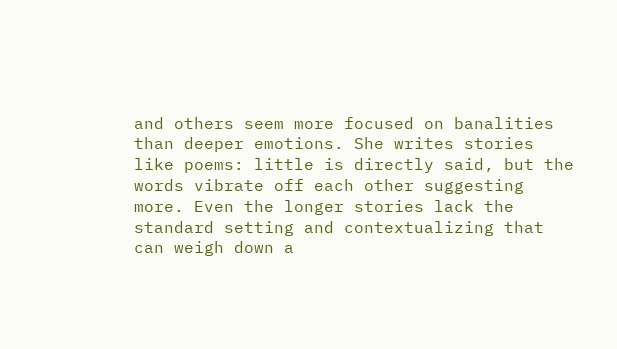and others seem more focused on banalities than deeper emotions. She writes stories like poems: little is directly said, but the words vibrate off each other suggesting more. Even the longer stories lack the standard setting and contextualizing that can weigh down a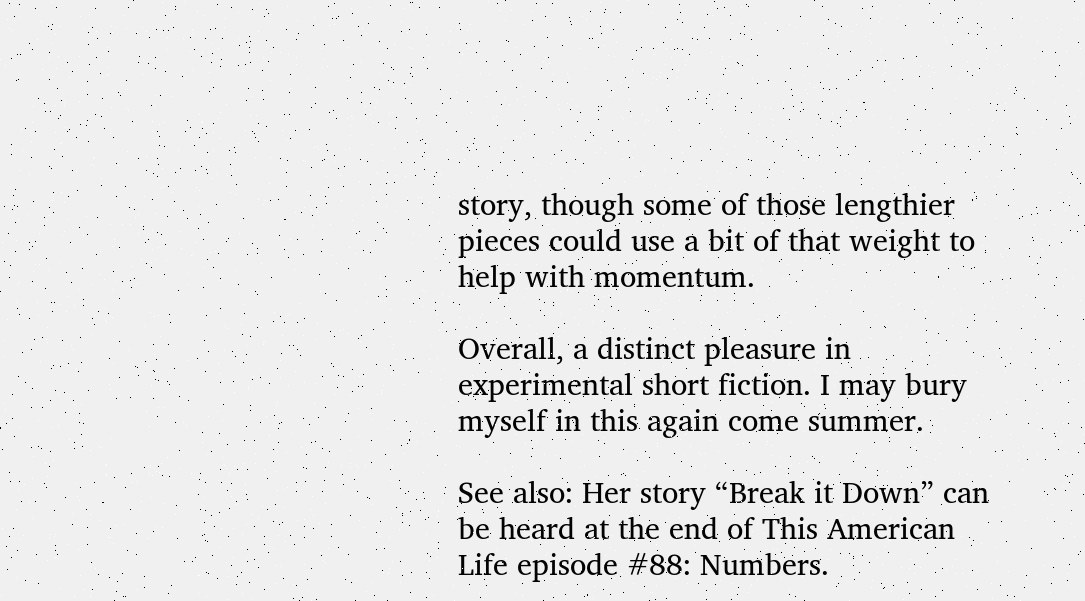story, though some of those lengthier pieces could use a bit of that weight to help with momentum.

Overall, a distinct pleasure in experimental short fiction. I may bury myself in this again come summer.

See also: Her story “Break it Down” can be heard at the end of This American Life episode #88: Numbers.